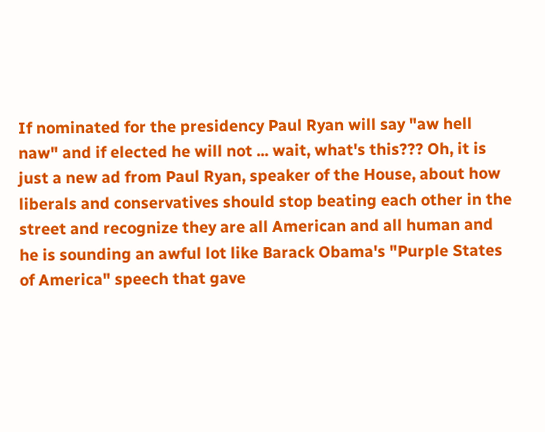If nominated for the presidency Paul Ryan will say "aw hell naw" and if elected he will not ... wait, what's this??? Oh, it is just a new ad from Paul Ryan, speaker of the House, about how liberals and conservatives should stop beating each other in the street and recognize they are all American and all human and he is sounding an awful lot like Barack Obama's "Purple States of America" speech that gave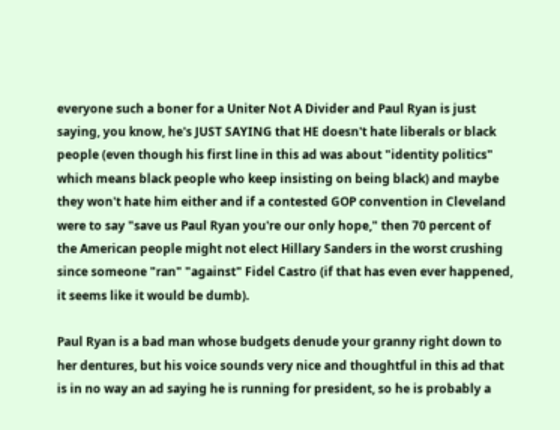everyone such a boner for a Uniter Not A Divider and Paul Ryan is just saying, you know, he's JUST SAYING that HE doesn't hate liberals or black people (even though his first line in this ad was about "identity politics" which means black people who keep insisting on being black) and maybe they won't hate him either and if a contested GOP convention in Cleveland were to say "save us Paul Ryan you're our only hope," then 70 percent of the American people might not elect Hillary Sanders in the worst crushing since someone "ran" "against" Fidel Castro (if that has even ever happened, it seems like it would be dumb).

Paul Ryan is a bad man whose budgets denude your granny right down to her dentures, but his voice sounds very nice and thoughtful in this ad that is in no way an ad saying he is running for president, so he is probably a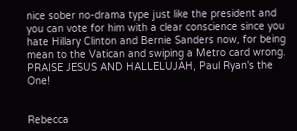nice sober no-drama type just like the president and you can vote for him with a clear conscience since you hate Hillary Clinton and Bernie Sanders now, for being mean to the Vatican and swiping a Metro card wrong. PRAISE JESUS AND HALLELUJAH, Paul Ryan's the One!


Rebecca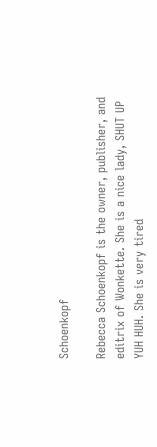Schoenkopf

Rebecca Schoenkopf is the owner, publisher, and editrix of Wonkette. She is a nice lady, SHUT UP YUH HUH. She is very tired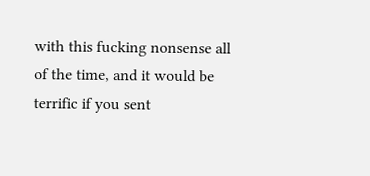with this fucking nonsense all of the time, and it would be terrific if you sent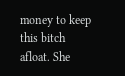money to keep this bitch afloat. She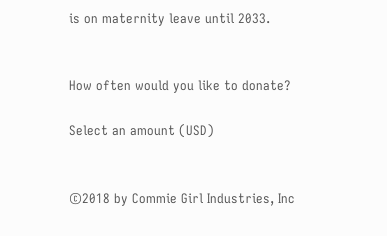is on maternity leave until 2033.


How often would you like to donate?

Select an amount (USD)


©2018 by Commie Girl Industries, Inc